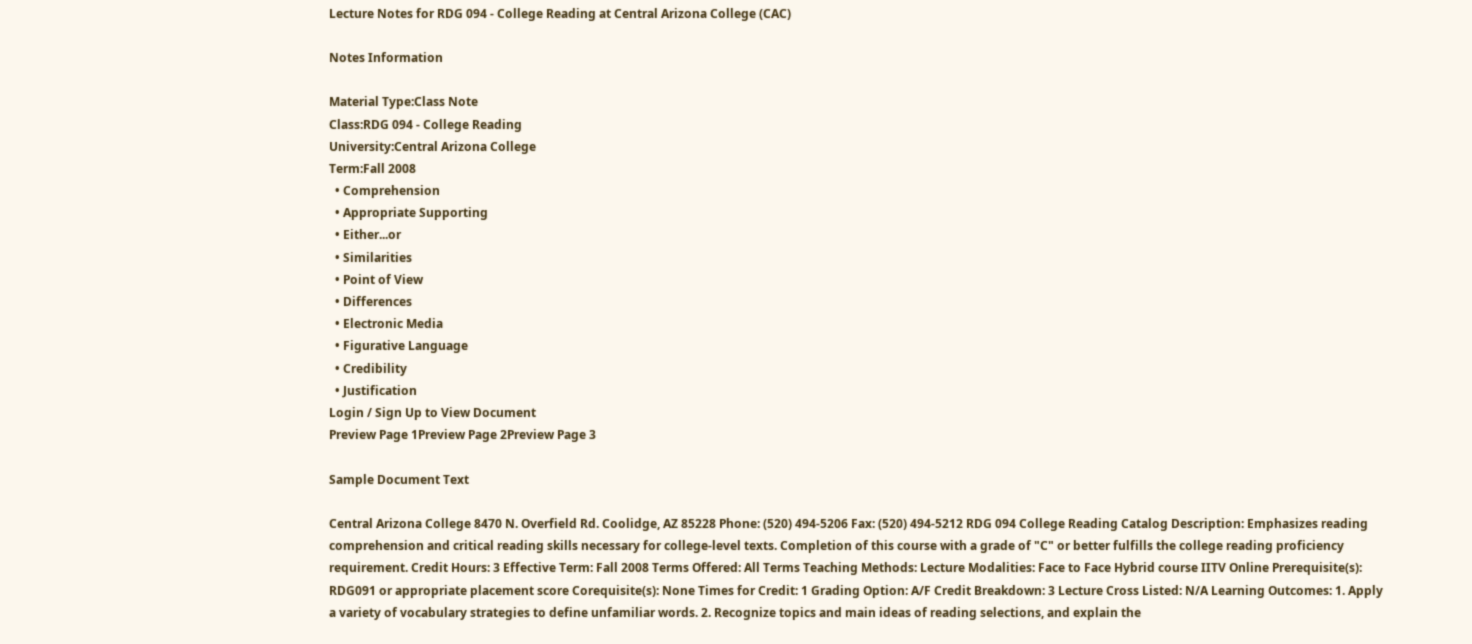Lecture Notes for RDG 094 - College Reading at Central Arizona College (CAC)

Notes Information

Material Type:Class Note
Class:RDG 094 - College Reading
University:Central Arizona College
Term:Fall 2008
  • Comprehension
  • Appropriate Supporting
  • Either...or
  • Similarities
  • Point of View
  • Differences
  • Electronic Media
  • Figurative Language
  • Credibility
  • Justification
Login / Sign Up to View Document
Preview Page 1Preview Page 2Preview Page 3

Sample Document Text

Central Arizona College 8470 N. Overfield Rd. Coolidge, AZ 85228 Phone: (520) 494-5206 Fax: (520) 494-5212 RDG 094 College Reading Catalog Description: Emphasizes reading comprehension and critical reading skills necessary for college-level texts. Completion of this course with a grade of "C" or better fulfills the college reading proficiency requirement. Credit Hours: 3 Effective Term: Fall 2008 Terms Offered: All Terms Teaching Methods: Lecture Modalities: Face to Face Hybrid course IITV Online Prerequisite(s): RDG091 or appropriate placement score Corequisite(s): None Times for Credit: 1 Grading Option: A/F Credit Breakdown: 3 Lecture Cross Listed: N/A Learning Outcomes: 1. Apply a variety of vocabulary strategies to define unfamiliar words. 2. Recognize topics and main ideas of reading selections, and explain the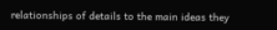relationships of details to the main ideas they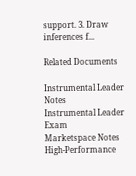support. 3. Draw inferences f...

Related Documents

Instrumental Leader Notes
Instrumental Leader Exam
Marketspace Notes
High-Performance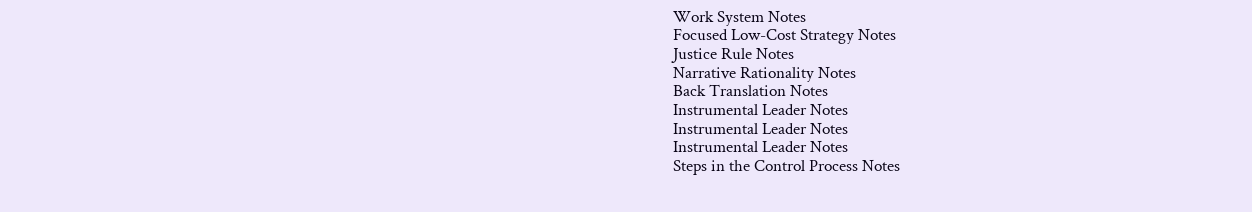Work System Notes
Focused Low-Cost Strategy Notes
Justice Rule Notes
Narrative Rationality Notes
Back Translation Notes
Instrumental Leader Notes
Instrumental Leader Notes
Instrumental Leader Notes
Steps in the Control Process Notes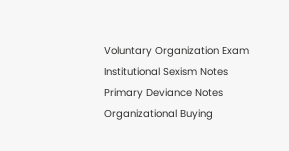Voluntary Organization Exam
Institutional Sexism Notes
Primary Deviance Notes
Organizational Buying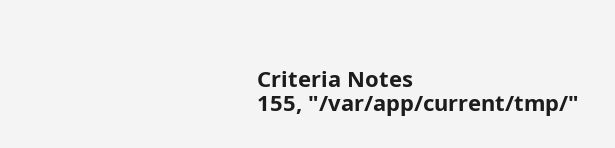Criteria Notes
155, "/var/app/current/tmp/"